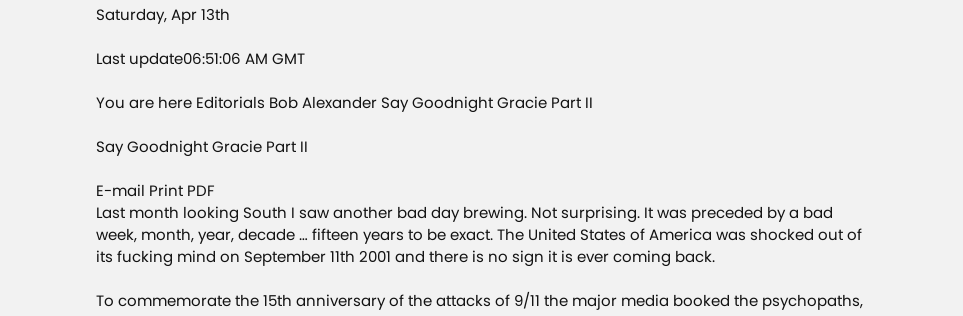Saturday, Apr 13th

Last update06:51:06 AM GMT

You are here Editorials Bob Alexander Say Goodnight Gracie Part II

Say Goodnight Gracie Part II

E-mail Print PDF
Last month looking South I saw another bad day brewing. Not surprising. It was preceded by a bad week, month, year, decade … fifteen years to be exact. The United States of America was shocked out of its fucking mind on September 11th 2001 and there is no sign it is ever coming back.

To commemorate the 15th anniversary of the attacks of 9/11 the major media booked the psychopaths,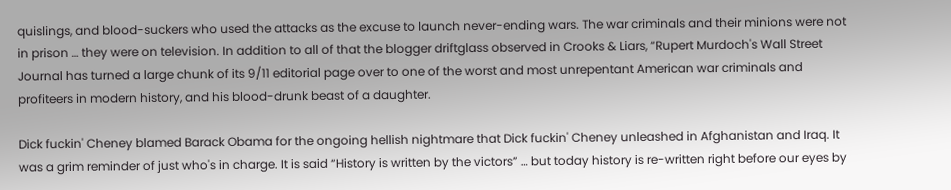quislings, and blood-suckers who used the attacks as the excuse to launch never-ending wars. The war criminals and their minions were not in prison … they were on television. In addition to all of that the blogger driftglass observed in Crooks & Liars, “Rupert Murdoch's Wall Street Journal has turned a large chunk of its 9/11 editorial page over to one of the worst and most unrepentant American war criminals and profiteers in modern history, and his blood-drunk beast of a daughter.

Dick fuckin' Cheney blamed Barack Obama for the ongoing hellish nightmare that Dick fuckin' Cheney unleashed in Afghanistan and Iraq. It was a grim reminder of just who's in charge. It is said “History is written by the victors” … but today history is re-written right before our eyes by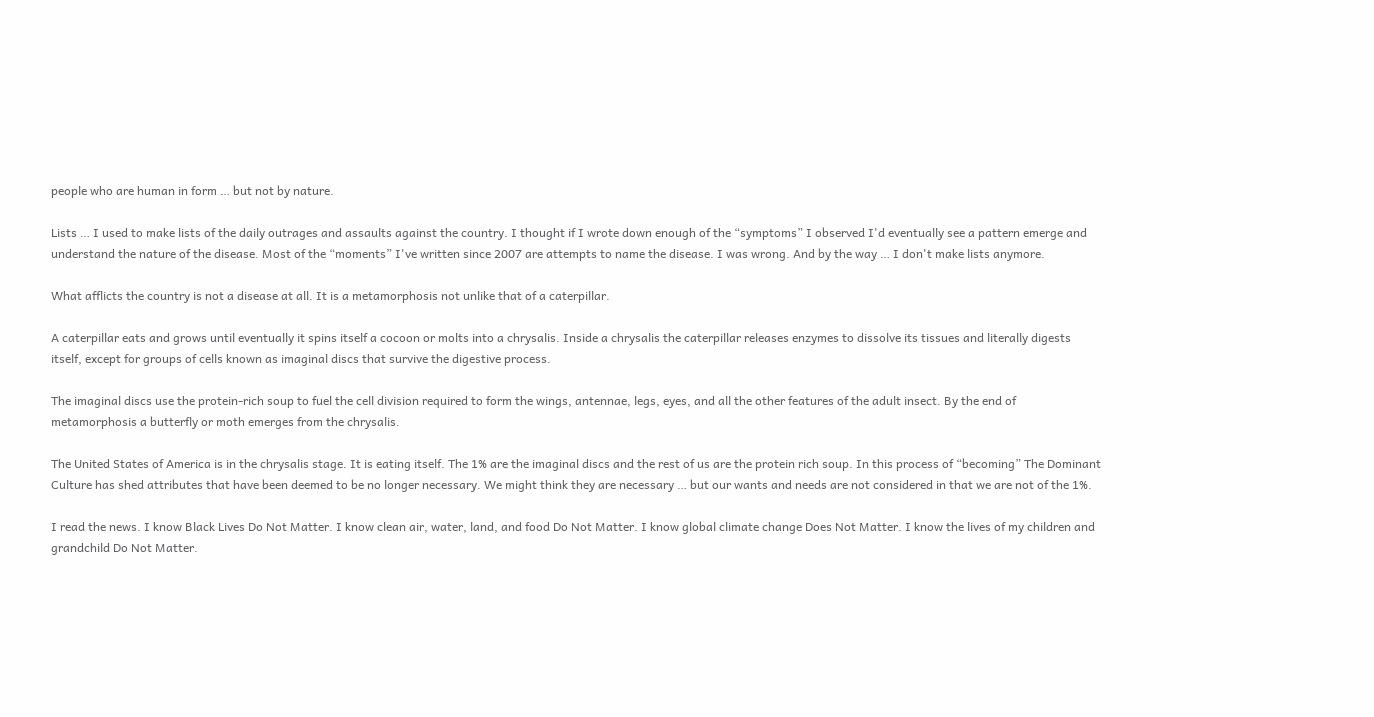people who are human in form … but not by nature.

Lists … I used to make lists of the daily outrages and assaults against the country. I thought if I wrote down enough of the “symptoms” I observed I'd eventually see a pattern emerge and understand the nature of the disease. Most of the “moments” I've written since 2007 are attempts to name the disease. I was wrong. And by the way … I don't make lists anymore.

What afflicts the country is not a disease at all. It is a metamorphosis not unlike that of a caterpillar.

A caterpillar eats and grows until eventually it spins itself a cocoon or molts into a chrysalis. Inside a chrysalis the caterpillar releases enzymes to dissolve its tissues and literally digests itself, except for groups of cells known as imaginal discs that survive the digestive process.

The imaginal discs use the protein-rich soup to fuel the cell division required to form the wings, antennae, legs, eyes, and all the other features of the adult insect. By the end of metamorphosis a butterfly or moth emerges from the chrysalis.

The United States of America is in the chrysalis stage. It is eating itself. The 1% are the imaginal discs and the rest of us are the protein rich soup. In this process of “becoming” The Dominant Culture has shed attributes that have been deemed to be no longer necessary. We might think they are necessary … but our wants and needs are not considered in that we are not of the 1%.

I read the news. I know Black Lives Do Not Matter. I know clean air, water, land, and food Do Not Matter. I know global climate change Does Not Matter. I know the lives of my children and grandchild Do Not Matter.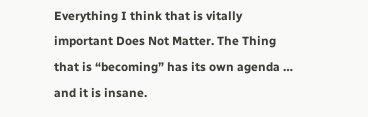Everything I think that is vitally important Does Not Matter. The Thing that is “becoming” has its own agenda … and it is insane.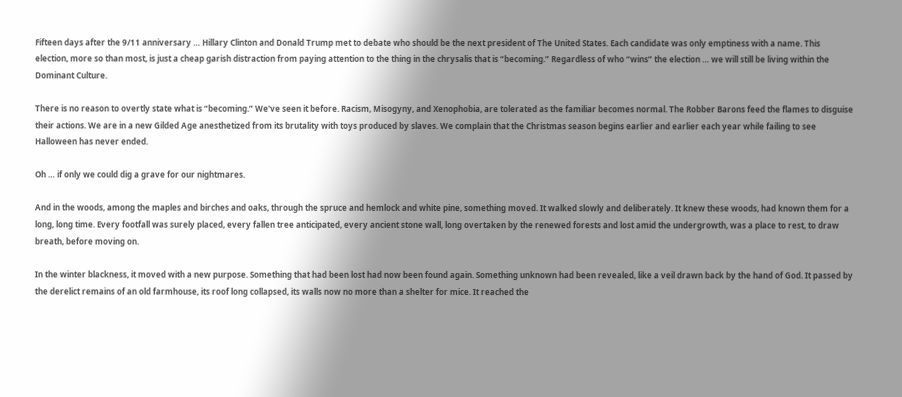Fifteen days after the 9/11 anniversary … Hillary Clinton and Donald Trump met to debate who should be the next president of The United States. Each candidate was only emptiness with a name. This election, more so than most, is just a cheap garish distraction from paying attention to the thing in the chrysalis that is “becoming.” Regardless of who “wins” the election … we will still be living within the Dominant Culture.

There is no reason to overtly state what is “becoming.” We've seen it before. Racism, Misogyny, and Xenophobia, are tolerated as the familiar becomes normal. The Robber Barons feed the flames to disguise their actions. We are in a new Gilded Age anesthetized from its brutality with toys produced by slaves. We complain that the Christmas season begins earlier and earlier each year while failing to see Halloween has never ended.

Oh … if only we could dig a grave for our nightmares.

And in the woods, among the maples and birches and oaks, through the spruce and hemlock and white pine, something moved. It walked slowly and deliberately. It knew these woods, had known them for a long, long time. Every footfall was surely placed, every fallen tree anticipated, every ancient stone wall, long overtaken by the renewed forests and lost amid the undergrowth, was a place to rest, to draw breath, before moving on.

In the winter blackness, it moved with a new purpose. Something that had been lost had now been found again. Something unknown had been revealed, like a veil drawn back by the hand of God. It passed by the derelict remains of an old farmhouse, its roof long collapsed, its walls now no more than a shelter for mice. It reached the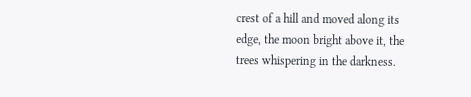crest of a hill and moved along its edge, the moon bright above it, the trees whispering in the darkness.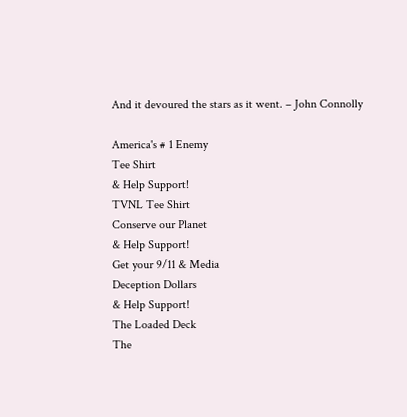And it devoured the stars as it went. – John Connolly

America's # 1 Enemy
Tee Shirt
& Help Support!
TVNL Tee Shirt
Conserve our Planet
& Help Support!
Get your 9/11 & Media
Deception Dollars
& Help Support!
The Loaded Deck
The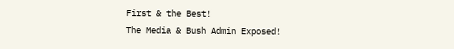First & the Best!
The Media & Bush Admin Exposed!